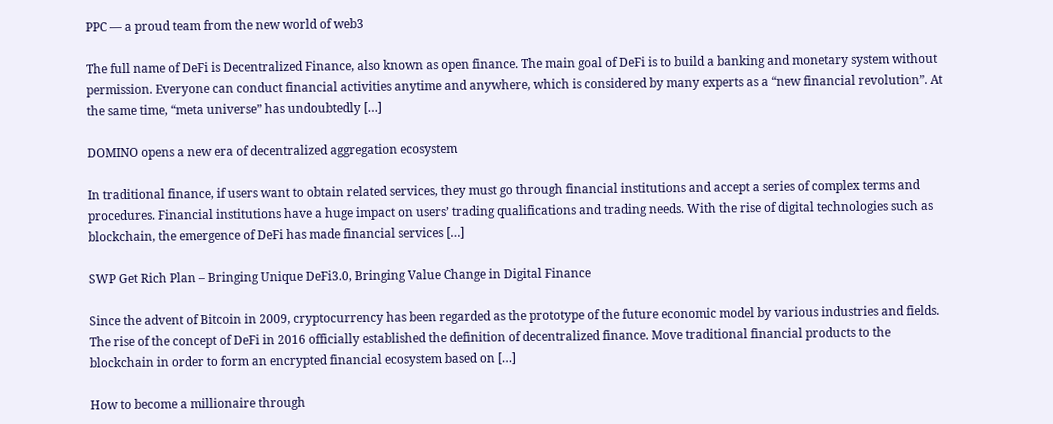PPC — a proud team from the new world of web3

The full name of DeFi is Decentralized Finance, also known as open finance. The main goal of DeFi is to build a banking and monetary system without permission. Everyone can conduct financial activities anytime and anywhere, which is considered by many experts as a “new financial revolution”. At the same time, “meta universe” has undoubtedly […]

DOMINO opens a new era of decentralized aggregation ecosystem

In traditional finance, if users want to obtain related services, they must go through financial institutions and accept a series of complex terms and procedures. Financial institutions have a huge impact on users’ trading qualifications and trading needs. With the rise of digital technologies such as blockchain, the emergence of DeFi has made financial services […]

SWP Get Rich Plan – Bringing Unique DeFi3.0, Bringing Value Change in Digital Finance

Since the advent of Bitcoin in 2009, cryptocurrency has been regarded as the prototype of the future economic model by various industries and fields. The rise of the concept of DeFi in 2016 officially established the definition of decentralized finance. Move traditional financial products to the blockchain in order to form an encrypted financial ecosystem based on […]

How to become a millionaire through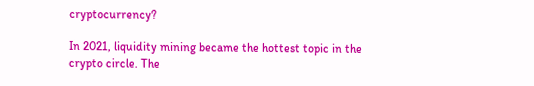cryptocurrency?

In 2021, liquidity mining became the hottest topic in the crypto circle. The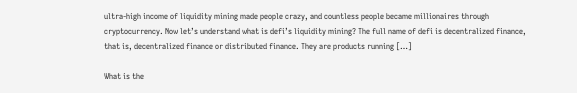ultra-high income of liquidity mining made people crazy, and countless people became millionaires through cryptocurrency. Now let’s understand what is defi’s liquidity mining? The full name of defi is decentralized finance, that is, decentralized finance or distributed finance. They are products running […]

What is the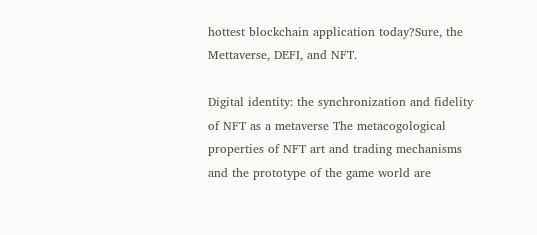hottest blockchain application today?Sure, the Mettaverse, DEFI, and NFT.

Digital identity: the synchronization and fidelity of NFT as a metaverse The metacogological properties of NFT art and trading mechanisms and the prototype of the game world are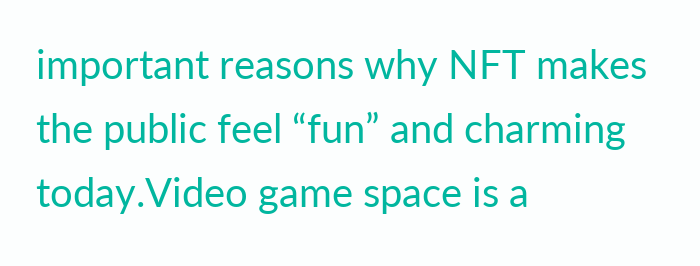important reasons why NFT makes the public feel “fun” and charming today.Video game space is a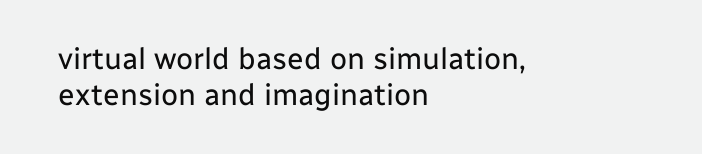virtual world based on simulation, extension and imagination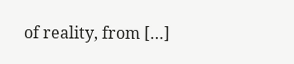of reality, from […]